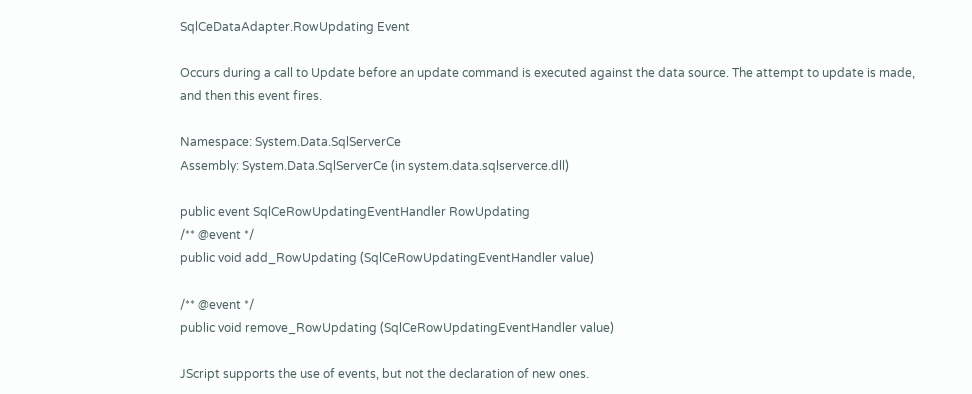SqlCeDataAdapter.RowUpdating Event

Occurs during a call to Update before an update command is executed against the data source. The attempt to update is made, and then this event fires.

Namespace: System.Data.SqlServerCe
Assembly: System.Data.SqlServerCe (in system.data.sqlserverce.dll)

public event SqlCeRowUpdatingEventHandler RowUpdating
/** @event */
public void add_RowUpdating (SqlCeRowUpdatingEventHandler value)

/** @event */
public void remove_RowUpdating (SqlCeRowUpdatingEventHandler value)

JScript supports the use of events, but not the declaration of new ones.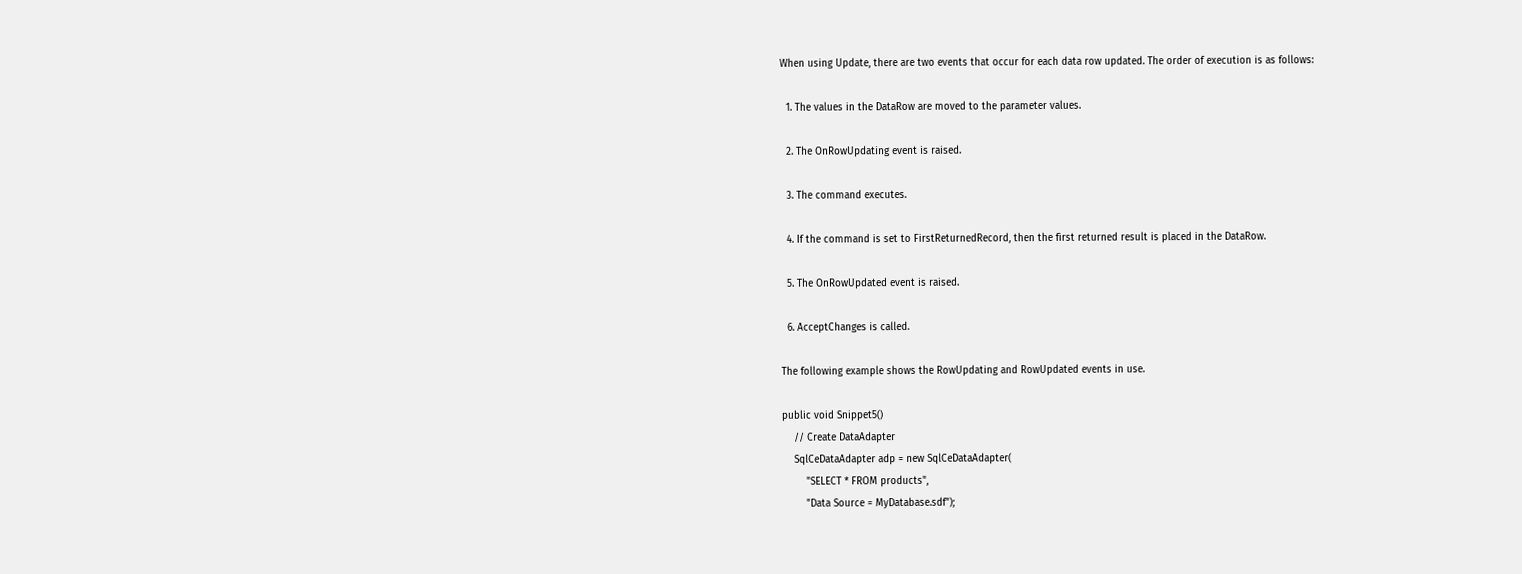When using Update, there are two events that occur for each data row updated. The order of execution is as follows:

  1. The values in the DataRow are moved to the parameter values.

  2. The OnRowUpdating event is raised.

  3. The command executes.

  4. If the command is set to FirstReturnedRecord, then the first returned result is placed in the DataRow.

  5. The OnRowUpdated event is raised.

  6. AcceptChanges is called.

The following example shows the RowUpdating and RowUpdated events in use.

public void Snippet5()
    // Create DataAdapter
    SqlCeDataAdapter adp = new SqlCeDataAdapter(
        "SELECT * FROM products",
        "Data Source = MyDatabase.sdf");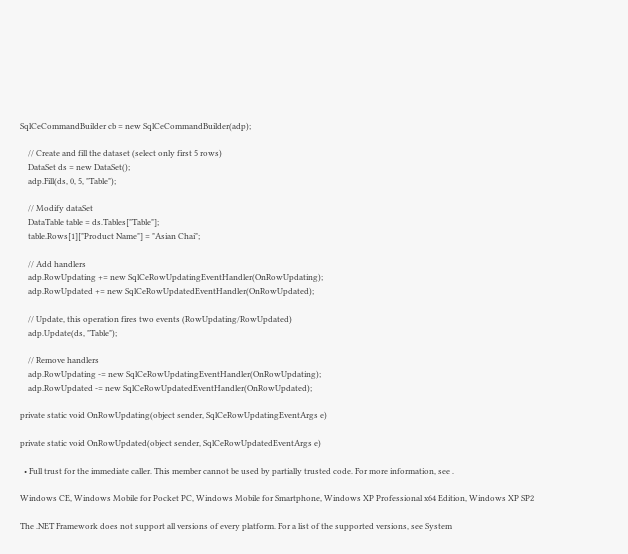SqlCeCommandBuilder cb = new SqlCeCommandBuilder(adp);

    // Create and fill the dataset (select only first 5 rows)
    DataSet ds = new DataSet();
    adp.Fill(ds, 0, 5, "Table");

    // Modify dataSet
    DataTable table = ds.Tables["Table"];
    table.Rows[1]["Product Name"] = "Asian Chai";

    // Add handlers
    adp.RowUpdating += new SqlCeRowUpdatingEventHandler(OnRowUpdating);
    adp.RowUpdated += new SqlCeRowUpdatedEventHandler(OnRowUpdated);

    // Update, this operation fires two events (RowUpdating/RowUpdated)
    adp.Update(ds, "Table");

    // Remove handlers
    adp.RowUpdating -= new SqlCeRowUpdatingEventHandler(OnRowUpdating);
    adp.RowUpdated -= new SqlCeRowUpdatedEventHandler(OnRowUpdated);

private static void OnRowUpdating(object sender, SqlCeRowUpdatingEventArgs e)

private static void OnRowUpdated(object sender, SqlCeRowUpdatedEventArgs e)

  • Full trust for the immediate caller. This member cannot be used by partially trusted code. For more information, see .

Windows CE, Windows Mobile for Pocket PC, Windows Mobile for Smartphone, Windows XP Professional x64 Edition, Windows XP SP2

The .NET Framework does not support all versions of every platform. For a list of the supported versions, see System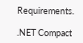Requirements.

.NET Compact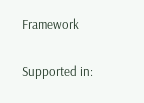Framework

Supported in: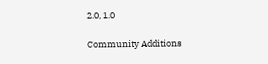2.0, 1.0

Community Additions